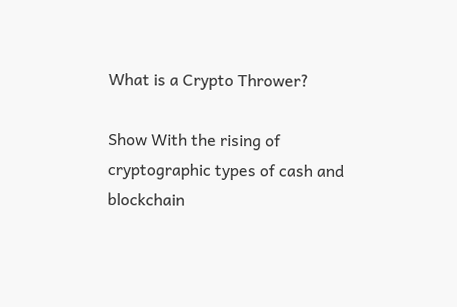What is a Crypto Thrower?

Show With the rising of cryptographic types of cash and blockchain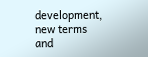development, new terms and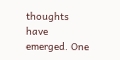thoughts have emerged. One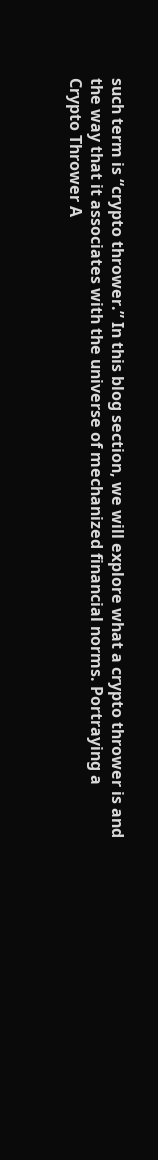such term is “crypto thrower.” In this blog section, we will explore what a crypto thrower is and the way that it associates with the universe of mechanized financial norms. Portraying a Crypto Thrower A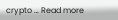crypto … Read more